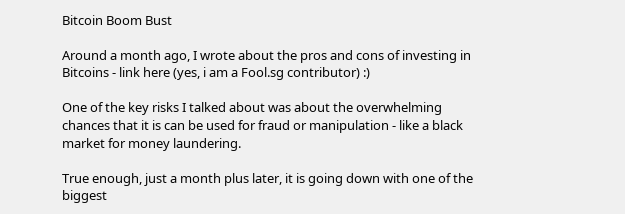Bitcoin Boom Bust

Around a month ago, I wrote about the pros and cons of investing in Bitcoins - link here (yes, i am a Fool.sg contributor) :)

One of the key risks I talked about was about the overwhelming chances that it is can be used for fraud or manipulation - like a black market for money laundering.

True enough, just a month plus later, it is going down with one of the biggest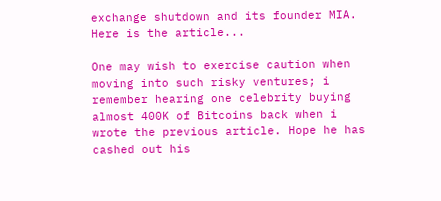exchange shutdown and its founder MIA. Here is the article...

One may wish to exercise caution when moving into such risky ventures; i remember hearing one celebrity buying almost 400K of Bitcoins back when i wrote the previous article. Hope he has cashed out his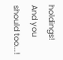holdings! And you should too...!